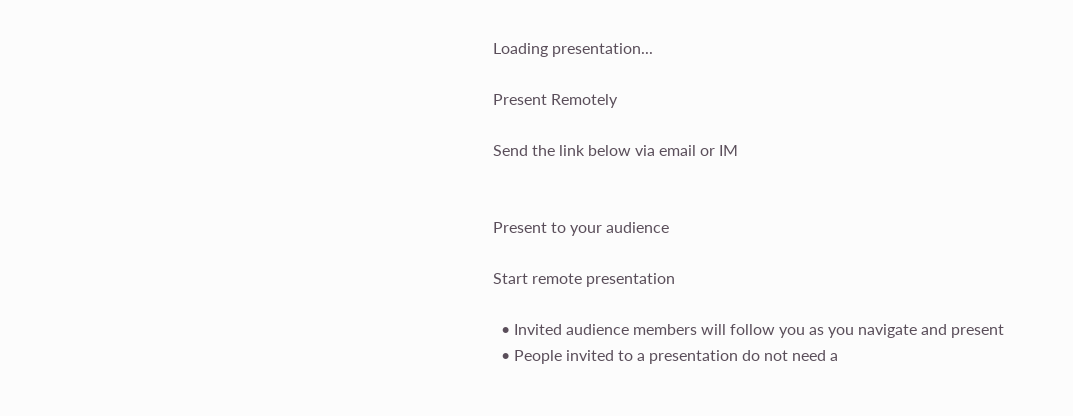Loading presentation...

Present Remotely

Send the link below via email or IM


Present to your audience

Start remote presentation

  • Invited audience members will follow you as you navigate and present
  • People invited to a presentation do not need a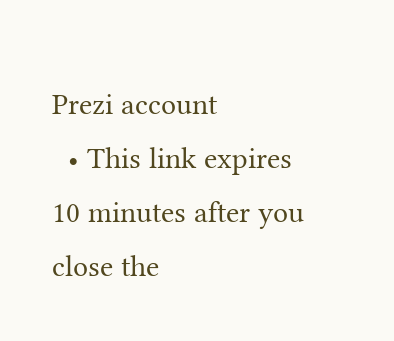Prezi account
  • This link expires 10 minutes after you close the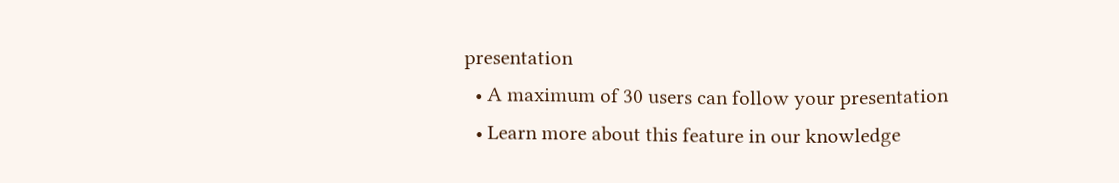presentation
  • A maximum of 30 users can follow your presentation
  • Learn more about this feature in our knowledge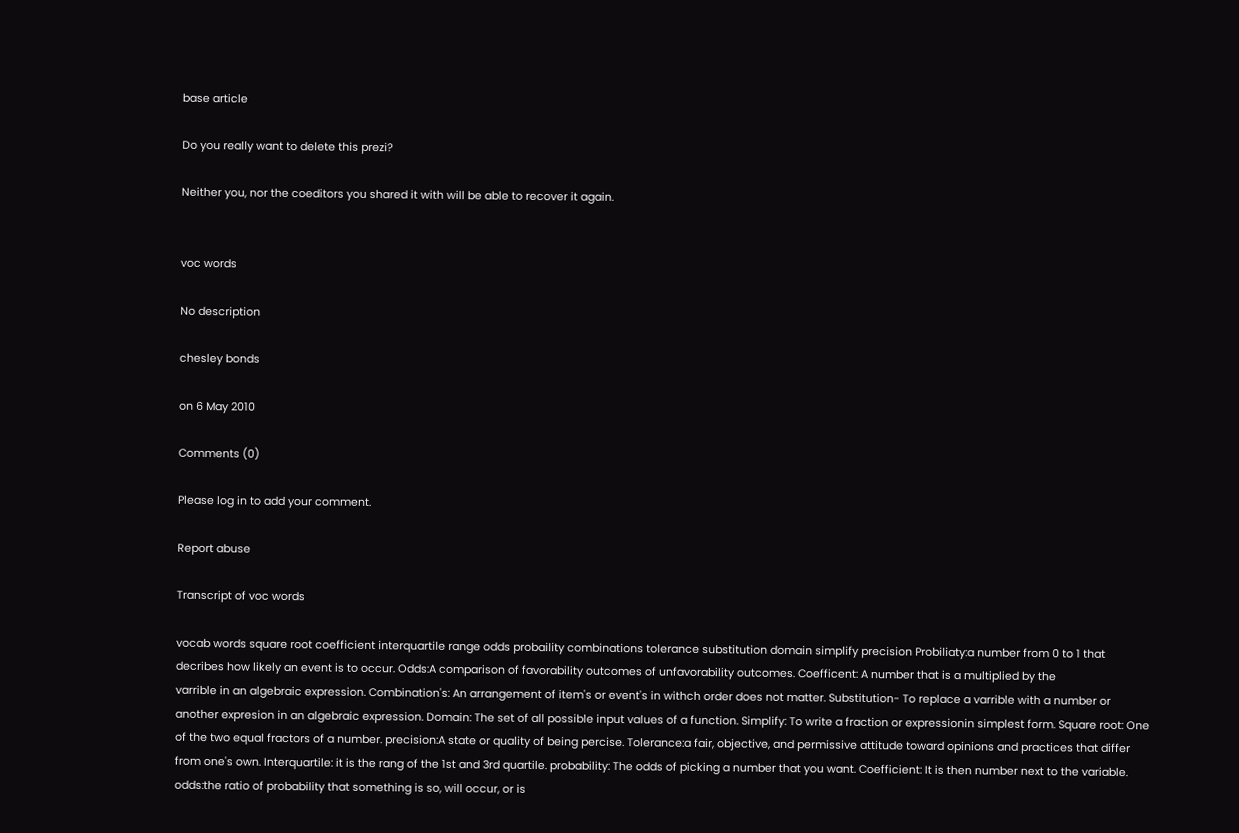base article

Do you really want to delete this prezi?

Neither you, nor the coeditors you shared it with will be able to recover it again.


voc words

No description

chesley bonds

on 6 May 2010

Comments (0)

Please log in to add your comment.

Report abuse

Transcript of voc words

vocab words square root coefficient interquartile range odds probaility combinations tolerance substitution domain simplify precision Probiliaty:a number from 0 to 1 that decribes how likely an event is to occur. Odds:A comparison of favorability outcomes of unfavorability outcomes. Coefficent: A number that is a multiplied by the
varrible in an algebraic expression. Combination's: An arrangement of item's or event's in withch order does not matter. Substitution- To replace a varrible with a number or another expresion in an algebraic expression. Domain: The set of all possible input values of a function. Simplify: To write a fraction or expressionin simplest form. Square root: One of the two equal fractors of a number. precision:A state or quality of being percise. Tolerance:a fair, objective, and permissive attitude toward opinions and practices that differ from one's own. Interquartile: it is the rang of the 1st and 3rd quartile. probability: The odds of picking a number that you want. Coefficient: It is then number next to the variable. odds:the ratio of probability that something is so, will occur, or is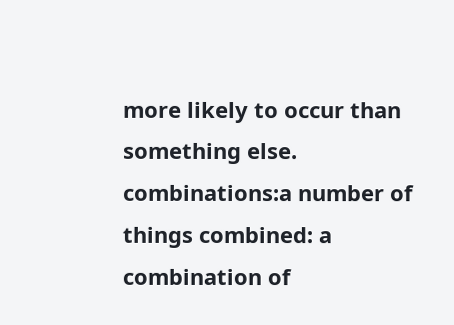more likely to occur than something else.
combinations:a number of things combined: a combination of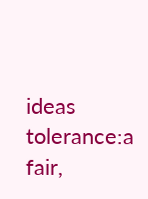ideas tolerance:a fair,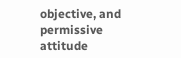objective, and permissive attitude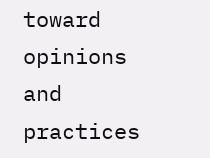toward opinions and practices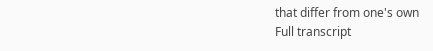that differ from one's own
Full transcript